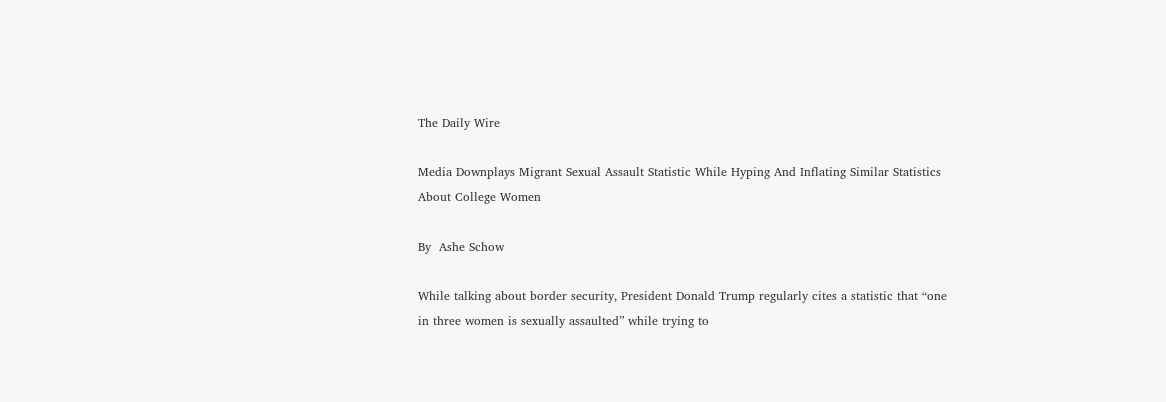The Daily Wire

Media Downplays Migrant Sexual Assault Statistic While Hyping And Inflating Similar Statistics About College Women

By  Ashe Schow

While talking about border security, President Donald Trump regularly cites a statistic that “one in three women is sexually assaulted” while trying to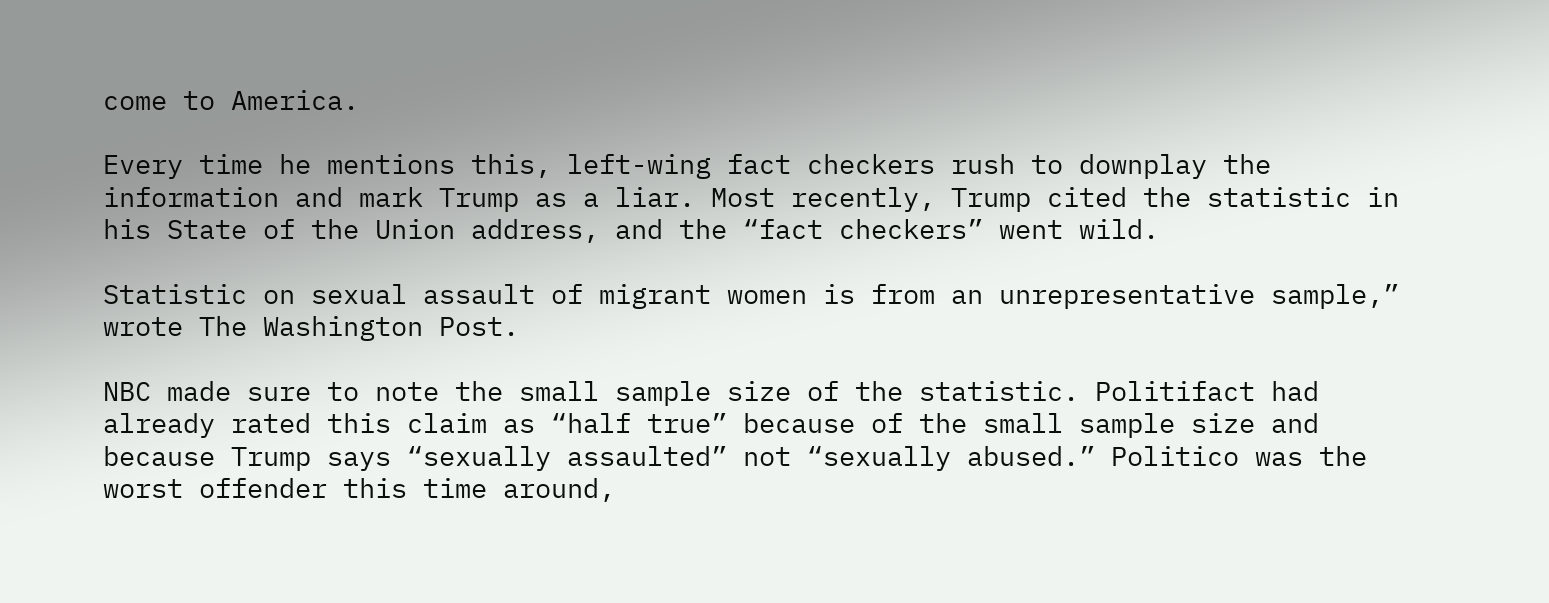come to America.

Every time he mentions this, left-wing fact checkers rush to downplay the information and mark Trump as a liar. Most recently, Trump cited the statistic in his State of the Union address, and the “fact checkers” went wild.

Statistic on sexual assault of migrant women is from an unrepresentative sample,” wrote The Washington Post.

NBC made sure to note the small sample size of the statistic. Politifact had already rated this claim as “half true” because of the small sample size and because Trump says “sexually assaulted” not “sexually abused.” Politico was the worst offender this time around,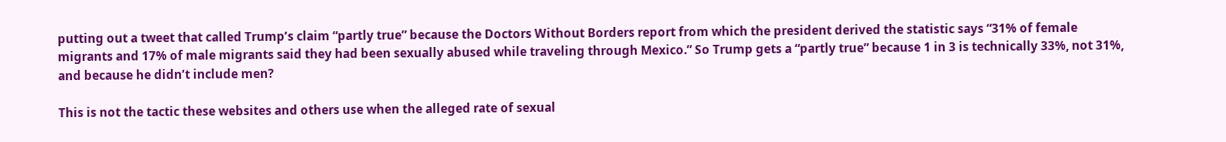putting out a tweet that called Trump’s claim “partly true” because the Doctors Without Borders report from which the president derived the statistic says “31% of female migrants and 17% of male migrants said they had been sexually abused while traveling through Mexico.” So Trump gets a “partly true” because 1 in 3 is technically 33%, not 31%, and because he didn’t include men?

This is not the tactic these websites and others use when the alleged rate of sexual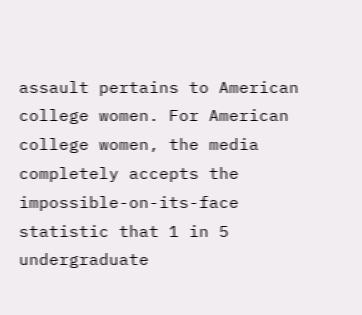assault pertains to American college women. For American college women, the media completely accepts the impossible-on-its-face statistic that 1 in 5 undergraduate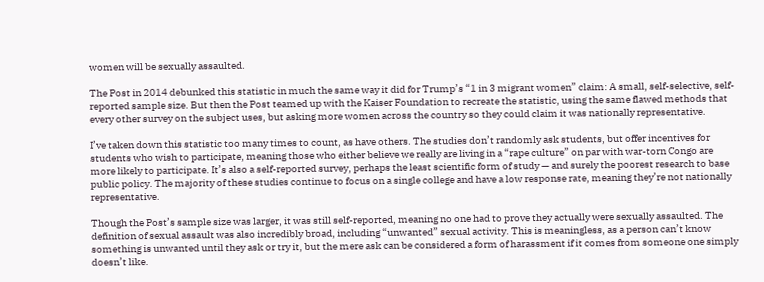women will be sexually assaulted.

The Post in 2014 debunked this statistic in much the same way it did for Trump’s “1 in 3 migrant women” claim: A small, self-selective, self-reported sample size. But then the Post teamed up with the Kaiser Foundation to recreate the statistic, using the same flawed methods that every other survey on the subject uses, but asking more women across the country so they could claim it was nationally representative.

I’ve taken down this statistic too many times to count, as have others. The studies don’t randomly ask students, but offer incentives for students who wish to participate, meaning those who either believe we really are living in a “rape culture” on par with war-torn Congo are more likely to participate. It’s also a self-reported survey, perhaps the least scientific form of study — and surely the poorest research to base public policy. The majority of these studies continue to focus on a single college and have a low response rate, meaning they’re not nationally representative.

Though the Post’s sample size was larger, it was still self-reported, meaning no one had to prove they actually were sexually assaulted. The definition of sexual assault was also incredibly broad, including “unwanted” sexual activity. This is meaningless, as a person can’t know something is unwanted until they ask or try it, but the mere ask can be considered a form of harassment if it comes from someone one simply doesn’t like.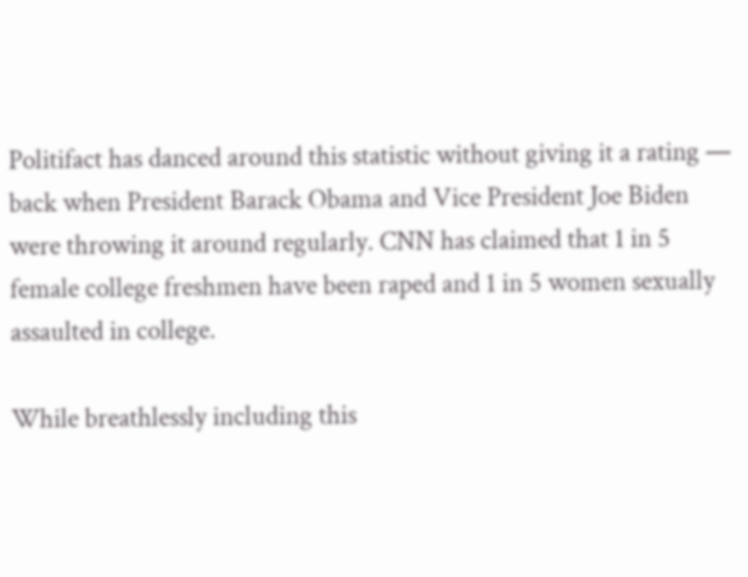Politifact has danced around this statistic without giving it a rating — back when President Barack Obama and Vice President Joe Biden were throwing it around regularly. CNN has claimed that 1 in 5 female college freshmen have been raped and 1 in 5 women sexually assaulted in college.

While breathlessly including this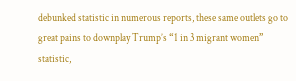debunked statistic in numerous reports, these same outlets go to great pains to downplay Trump’s “1 in 3 migrant women” statistic,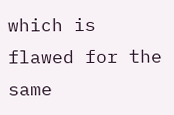which is flawed for the same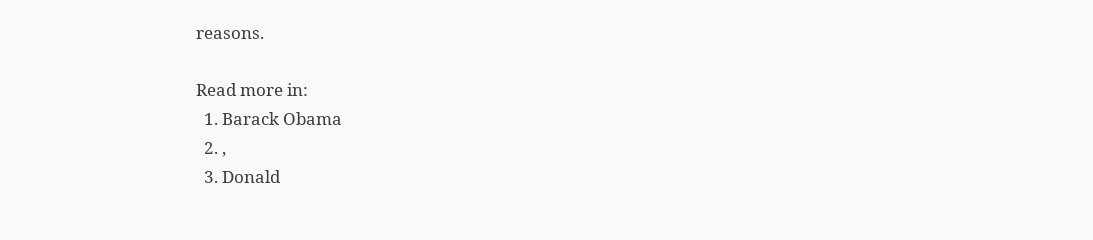reasons.

Read more in:
  1. Barack Obama
  2. ,
  3. Donald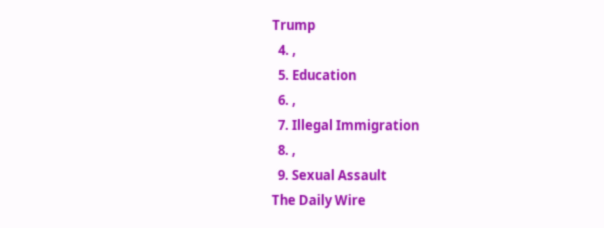Trump
  4. ,
  5. Education
  6. ,
  7. Illegal Immigration
  8. ,
  9. Sexual Assault
The Daily Wire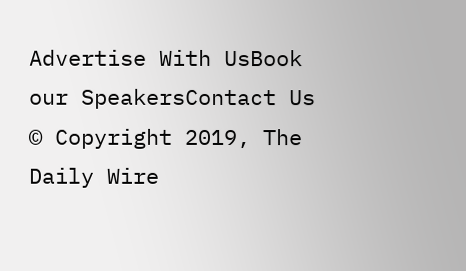Advertise With UsBook our SpeakersContact Us
© Copyright 2019, The Daily Wire